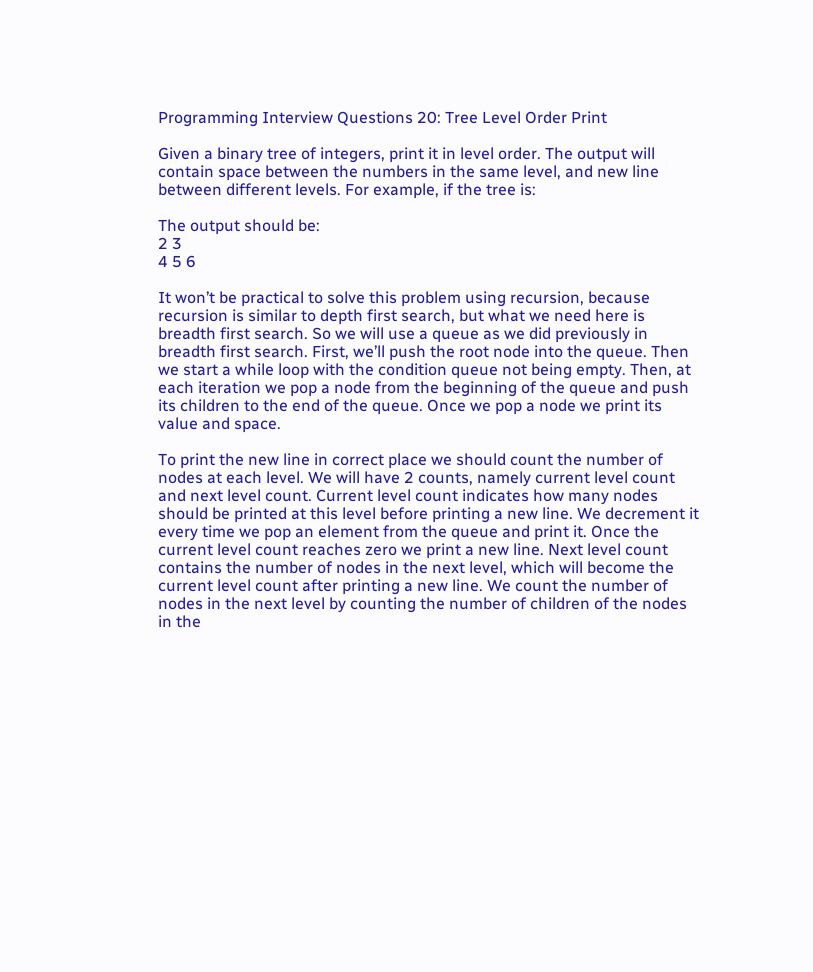Programming Interview Questions 20: Tree Level Order Print

Given a binary tree of integers, print it in level order. The output will contain space between the numbers in the same level, and new line between different levels. For example, if the tree is:

The output should be:
2 3
4 5 6

It won’t be practical to solve this problem using recursion, because recursion is similar to depth first search, but what we need here is breadth first search. So we will use a queue as we did previously in breadth first search. First, we’ll push the root node into the queue. Then we start a while loop with the condition queue not being empty. Then, at each iteration we pop a node from the beginning of the queue and push its children to the end of the queue. Once we pop a node we print its value and space.

To print the new line in correct place we should count the number of nodes at each level. We will have 2 counts, namely current level count and next level count. Current level count indicates how many nodes should be printed at this level before printing a new line. We decrement it every time we pop an element from the queue and print it. Once the current level count reaches zero we print a new line. Next level count contains the number of nodes in the next level, which will become the current level count after printing a new line. We count the number of nodes in the next level by counting the number of children of the nodes in the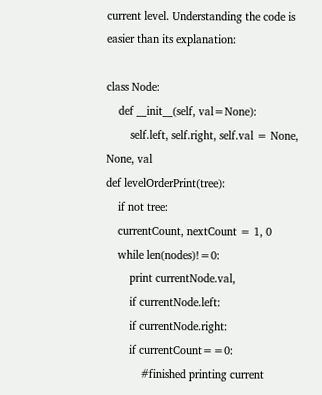current level. Understanding the code is easier than its explanation:

class Node:
    def __init__(self, val=None):
        self.left, self.right, self.val = None, None, val
def levelOrderPrint(tree):
    if not tree:
    currentCount, nextCount = 1, 0
    while len(nodes)!=0:
        print currentNode.val,
        if currentNode.left:
        if currentNode.right:
        if currentCount==0:
            #finished printing current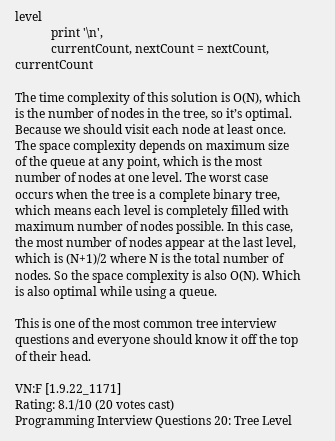level
            print '\n',
            currentCount, nextCount = nextCount, currentCount

The time complexity of this solution is O(N), which is the number of nodes in the tree, so it’s optimal. Because we should visit each node at least once. The space complexity depends on maximum size of the queue at any point, which is the most number of nodes at one level. The worst case occurs when the tree is a complete binary tree, which means each level is completely filled with maximum number of nodes possible. In this case, the most number of nodes appear at the last level, which is (N+1)/2 where N is the total number of nodes. So the space complexity is also O(N). Which is also optimal while using a queue.

This is one of the most common tree interview questions and everyone should know it off the top of their head.

VN:F [1.9.22_1171]
Rating: 8.1/10 (20 votes cast)
Programming Interview Questions 20: Tree Level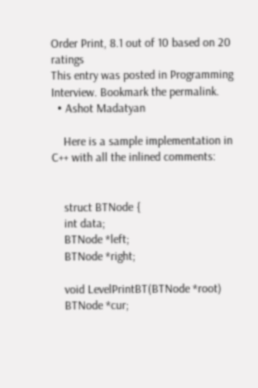Order Print, 8.1 out of 10 based on 20 ratings
This entry was posted in Programming Interview. Bookmark the permalink.
  • Ashot Madatyan

    Here is a sample implementation in C++ with all the inlined comments:


    struct BTNode {
    int data;
    BTNode *left;
    BTNode *right;

    void LevelPrintBT(BTNode *root)
    BTNode *cur;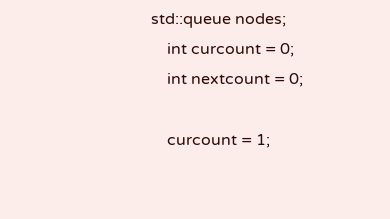std::queue nodes;
    int curcount = 0;
    int nextcount = 0;

    curcount = 1;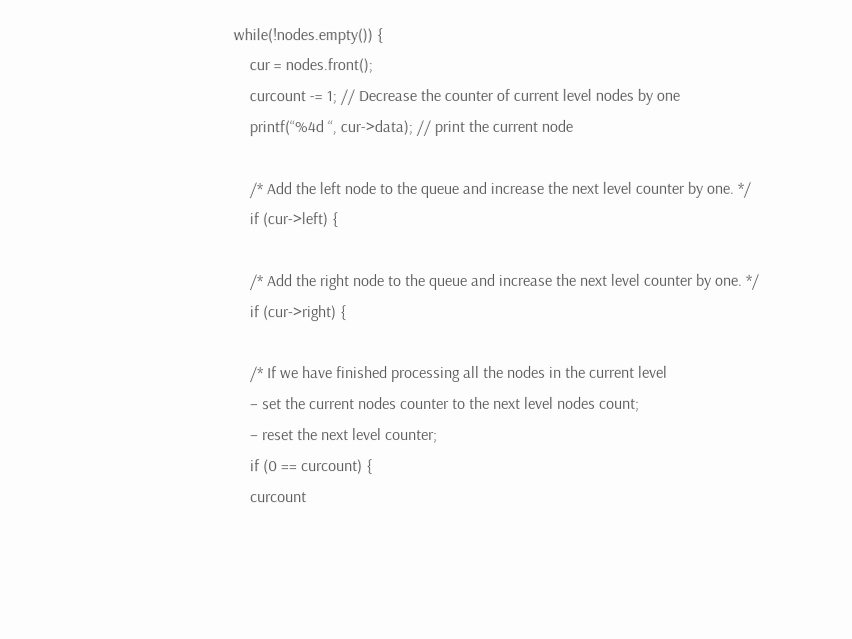while(!nodes.empty()) {
    cur = nodes.front();
    curcount -= 1; // Decrease the counter of current level nodes by one
    printf(“%4d “, cur->data); // print the current node

    /* Add the left node to the queue and increase the next level counter by one. */
    if (cur->left) {

    /* Add the right node to the queue and increase the next level counter by one. */
    if (cur->right) {

    /* If we have finished processing all the nodes in the current level
    – set the current nodes counter to the next level nodes count;
    – reset the next level counter;
    if (0 == curcount) {
    curcount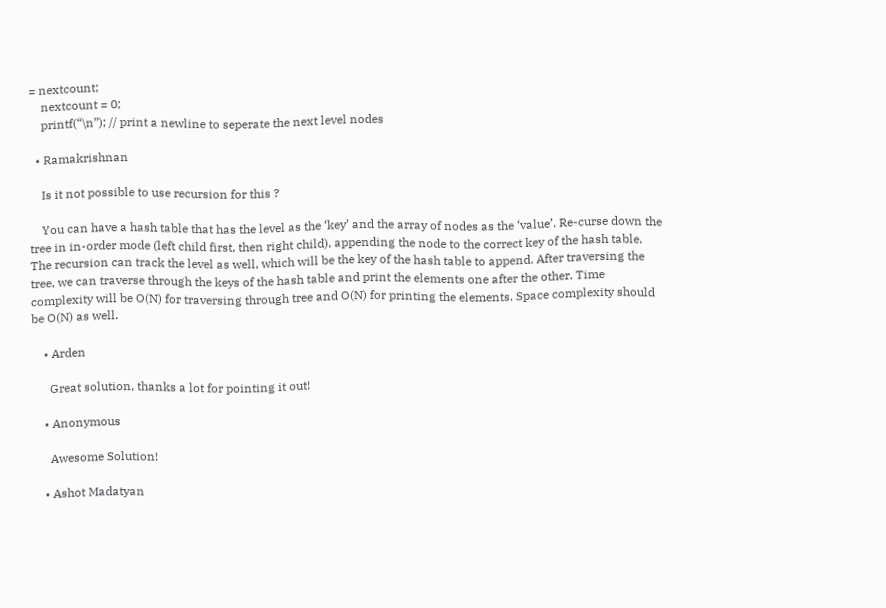= nextcount;
    nextcount = 0;
    printf(“\n”); // print a newline to seperate the next level nodes

  • Ramakrishnan

    Is it not possible to use recursion for this ?

    You can have a hash table that has the level as the ‘key’ and the array of nodes as the ‘value’. Re-curse down the tree in in-order mode (left child first, then right child), appending the node to the correct key of the hash table. The recursion can track the level as well, which will be the key of the hash table to append. After traversing the tree, we can traverse through the keys of the hash table and print the elements one after the other. Time complexity will be O(N) for traversing through tree and O(N) for printing the elements. Space complexity should be O(N) as well.

    • Arden

      Great solution, thanks a lot for pointing it out!

    • Anonymous

      Awesome Solution!

    • Ashot Madatyan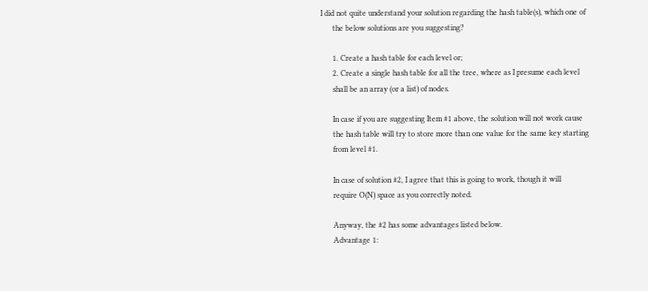I did not quite understand your solution regarding the hash table(s), which one of
      the below solutions are you suggesting?

      1. Create a hash table for each level or;
      2. Create a single hash table for all the tree, where as I presume each level
      shall be an array (or a list) of nodes.

      In case if you are suggesting Item #1 above, the solution will not work cause
      the hash table will try to store more than one value for the same key starting
      from level #1.

      In case of solution #2, I agree that this is going to work, though it will
      require O(N) space as you correctly noted.

      Anyway, the #2 has some advantages listed below.
      Advantage 1: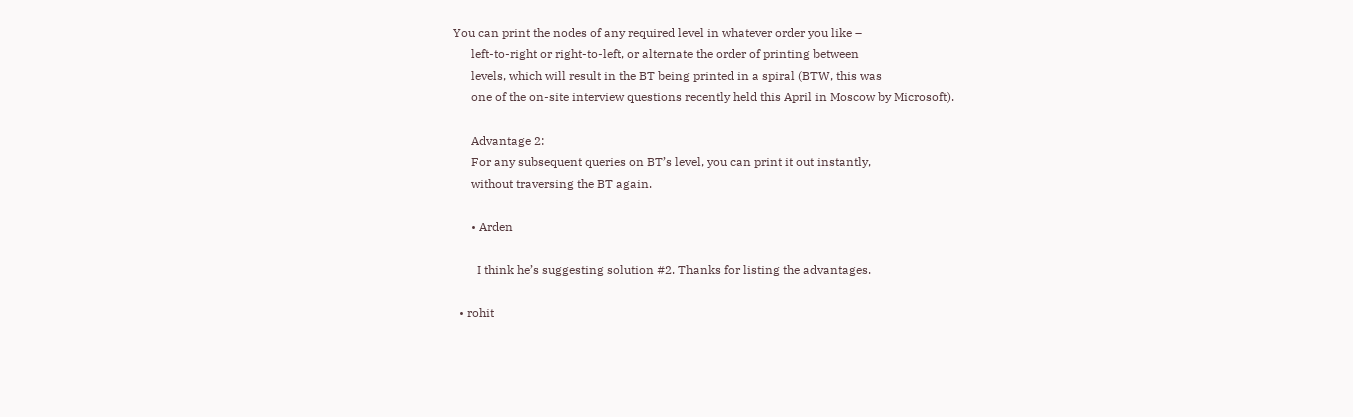You can print the nodes of any required level in whatever order you like –
      left-to-right or right-to-left, or alternate the order of printing between
      levels, which will result in the BT being printed in a spiral (BTW, this was
      one of the on-site interview questions recently held this April in Moscow by Microsoft).

      Advantage 2:
      For any subsequent queries on BT’s level, you can print it out instantly,
      without traversing the BT again.

      • Arden

        I think he’s suggesting solution #2. Thanks for listing the advantages.

  • rohit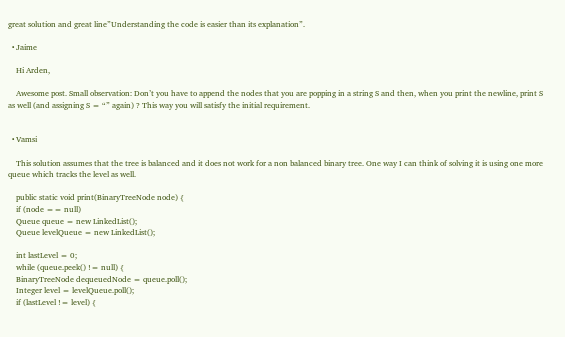great solution and great line”Understanding the code is easier than its explanation”.

  • Jaime

    Hi Arden,

    Awesome post. Small observation: Don’t you have to append the nodes that you are popping in a string S and then, when you print the newline, print S as well (and assigning S = “” again) ? This way you will satisfy the initial requirement.


  • Vamsi

    This solution assumes that the tree is balanced and it does not work for a non balanced binary tree. One way I can think of solving it is using one more queue which tracks the level as well.

    public static void print(BinaryTreeNode node) {
    if (node == null)
    Queue queue = new LinkedList();
    Queue levelQueue = new LinkedList();

    int lastLevel = 0;
    while (queue.peek() != null) {
    BinaryTreeNode dequeuedNode = queue.poll();
    Integer level = levelQueue.poll();
    if (lastLevel != level) {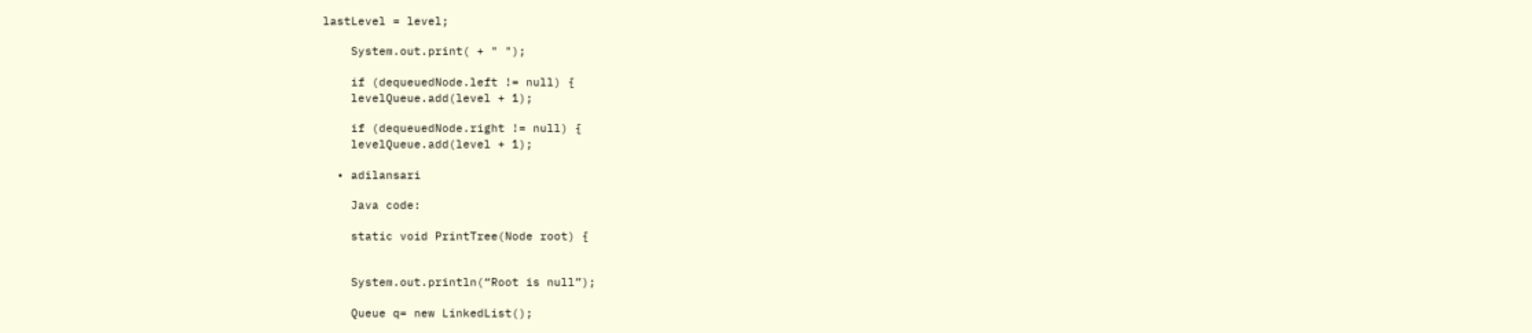lastLevel = level;

    System.out.print( + " ");

    if (dequeuedNode.left != null) {
    levelQueue.add(level + 1);

    if (dequeuedNode.right != null) {
    levelQueue.add(level + 1);

  • adilansari

    Java code:

    static void PrintTree(Node root) {


    System.out.println(“Root is null”);

    Queue q= new LinkedList();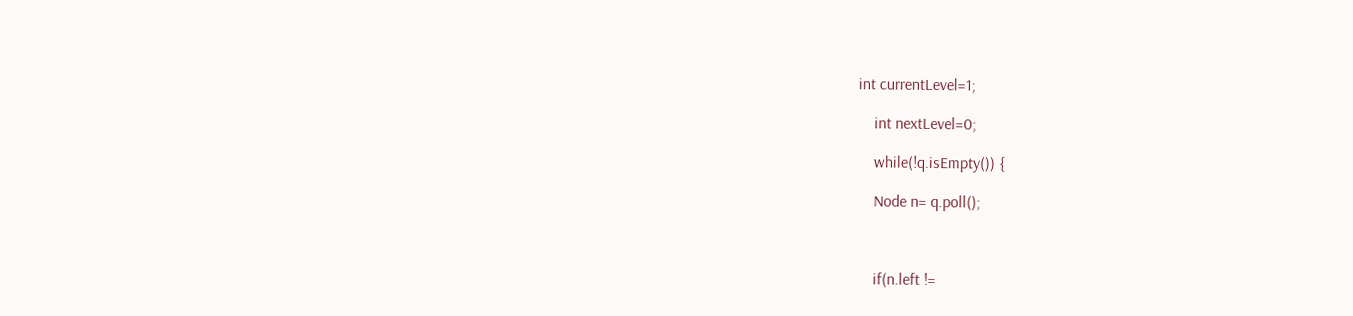int currentLevel=1;

    int nextLevel=0;

    while(!q.isEmpty()) {

    Node n= q.poll();



    if(n.left !=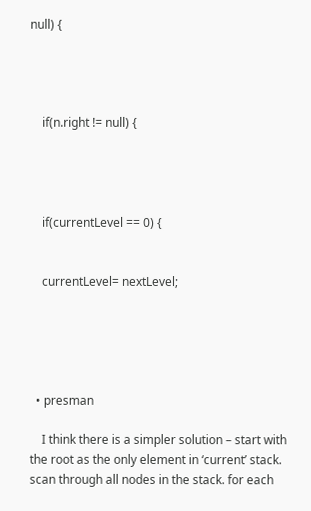null) {




    if(n.right != null) {




    if(currentLevel == 0) {


    currentLevel= nextLevel;





  • presman

    I think there is a simpler solution – start with the root as the only element in ‘current’ stack. scan through all nodes in the stack. for each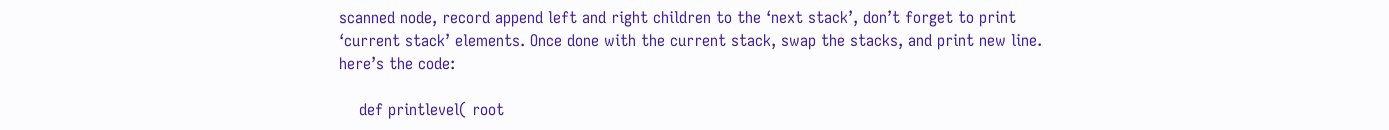scanned node, record append left and right children to the ‘next stack’, don’t forget to print ‘current stack’ elements. Once done with the current stack, swap the stacks, and print new line. here’s the code:

    def printlevel( root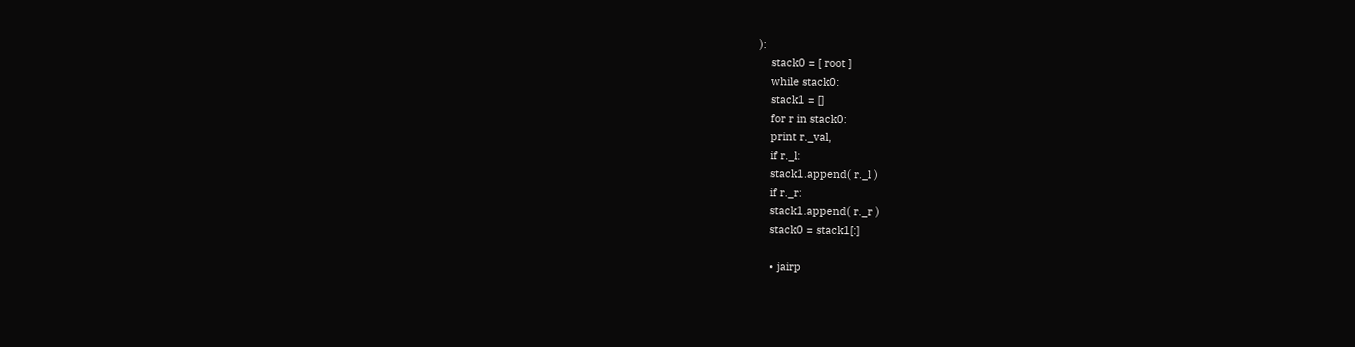):
    stack0 = [ root ]
    while stack0:
    stack1 = []
    for r in stack0:
    print r._val,
    if r._l:
    stack1.append( r._l )
    if r._r:
    stack1.append( r._r )
    stack0 = stack1[:]

    • jairp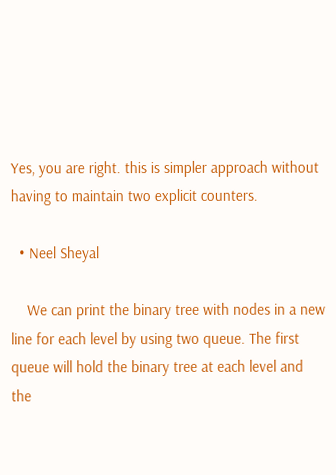Yes, you are right. this is simpler approach without having to maintain two explicit counters.

  • Neel Sheyal

    We can print the binary tree with nodes in a new line for each level by using two queue. The first queue will hold the binary tree at each level and the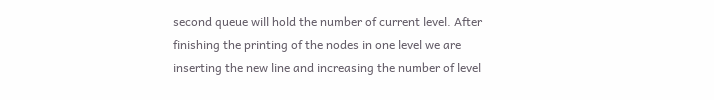second queue will hold the number of current level. After finishing the printing of the nodes in one level we are inserting the new line and increasing the number of level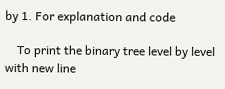by 1. For explanation and code

    To print the binary tree level by level with new line